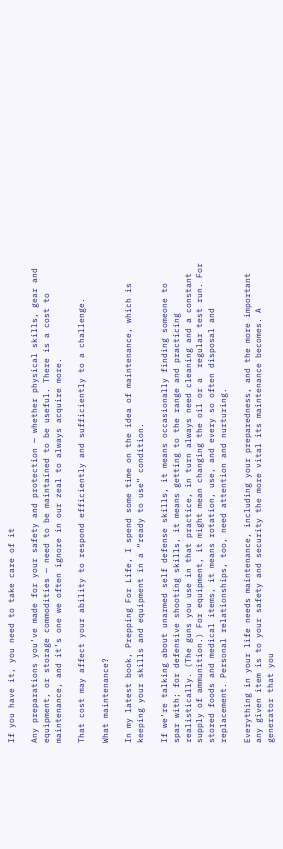If you have it, you need to take care of it

Any preparations you’ve made for your safety and protection — whether physical skills, gear and equipment, or storage commodities — need to be maintained to be useful. There is a cost to maintenance, and it’s one we often ignore in our zeal to always acquire more.

That cost may affect your ability to respond efficiently and sufficiently to a challenge.

What maintenance?

In my latest book, Prepping For Life, I spend some time on the idea of maintenance, which is keeping your skills and equipment in a “ready to use” condition.

If we’re talking about unarmed self defense skills, it means occasionally finding someone to spar with; for defensive shooting skills, it means getting to the range and practicing realistically. (The guns you use in that practice, in turn always need cleaning and a constant supply of ammunition.) For equipment, it might mean changing the oil or a  regular test run. For stored foods and medical items, it means rotation, use, and every so often disposal and replacement. Personal relationships, too, need attention and nurturing.

Everything in your life needs maintenance, including your preparedness, and the more important any given item is to your safety and security the more vital its maintenance becomes. A generator that you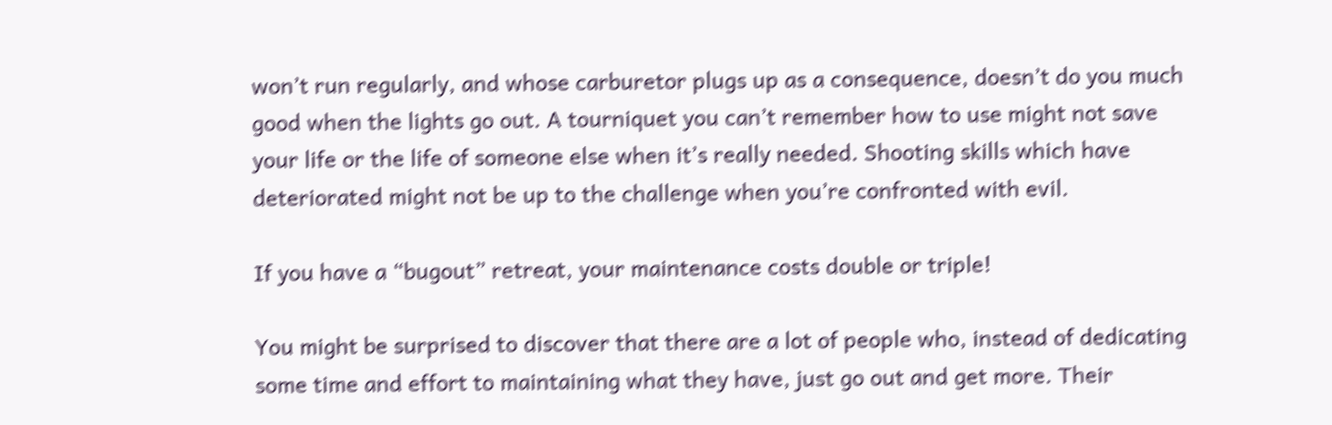won’t run regularly, and whose carburetor plugs up as a consequence, doesn’t do you much good when the lights go out. A tourniquet you can’t remember how to use might not save your life or the life of someone else when it’s really needed. Shooting skills which have deteriorated might not be up to the challenge when you’re confronted with evil.

If you have a “bugout” retreat, your maintenance costs double or triple!

You might be surprised to discover that there are a lot of people who, instead of dedicating some time and effort to maintaining what they have, just go out and get more. Their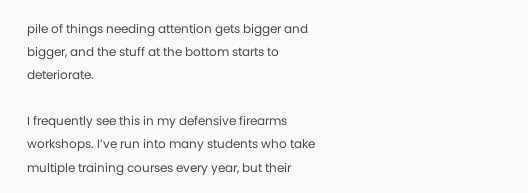pile of things needing attention gets bigger and bigger, and the stuff at the bottom starts to deteriorate.

I frequently see this in my defensive firearms workshops. I’ve run into many students who take multiple training courses every year, but their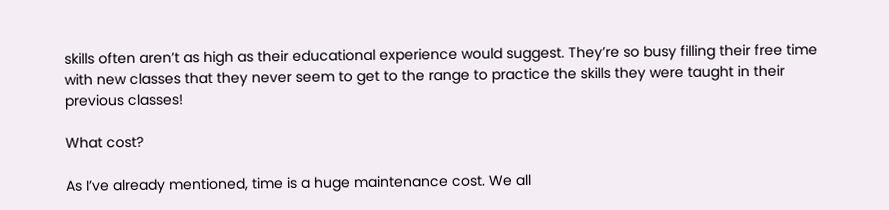skills often aren’t as high as their educational experience would suggest. They’re so busy filling their free time with new classes that they never seem to get to the range to practice the skills they were taught in their previous classes!

What cost?

As I’ve already mentioned, time is a huge maintenance cost. We all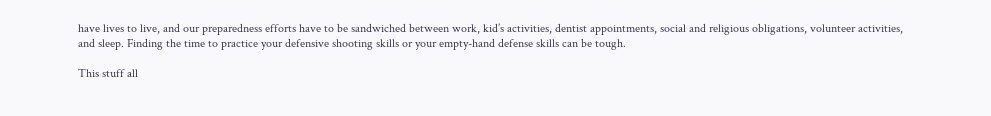have lives to live, and our preparedness efforts have to be sandwiched between work, kid’s activities, dentist appointments, social and religious obligations, volunteer activities, and sleep. Finding the time to practice your defensive shooting skills or your empty-hand defense skills can be tough.

This stuff all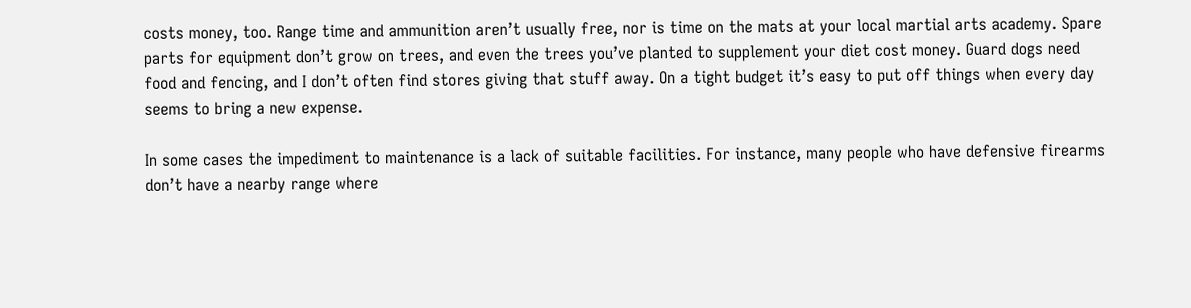costs money, too. Range time and ammunition aren’t usually free, nor is time on the mats at your local martial arts academy. Spare parts for equipment don’t grow on trees, and even the trees you’ve planted to supplement your diet cost money. Guard dogs need food and fencing, and I don’t often find stores giving that stuff away. On a tight budget it’s easy to put off things when every day seems to bring a new expense.

In some cases the impediment to maintenance is a lack of suitable facilities. For instance, many people who have defensive firearms don’t have a nearby range where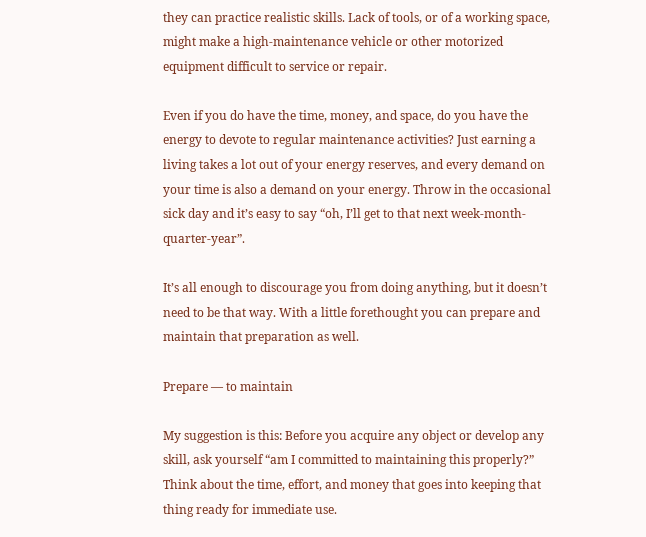they can practice realistic skills. Lack of tools, or of a working space, might make a high-maintenance vehicle or other motorized equipment difficult to service or repair.

Even if you do have the time, money, and space, do you have the energy to devote to regular maintenance activities? Just earning a living takes a lot out of your energy reserves, and every demand on your time is also a demand on your energy. Throw in the occasional sick day and it’s easy to say “oh, I’ll get to that next week-month-quarter-year”.

It’s all enough to discourage you from doing anything, but it doesn’t need to be that way. With a little forethought you can prepare and maintain that preparation as well.

Prepare — to maintain

My suggestion is this: Before you acquire any object or develop any skill, ask yourself “am I committed to maintaining this properly?” Think about the time, effort, and money that goes into keeping that thing ready for immediate use.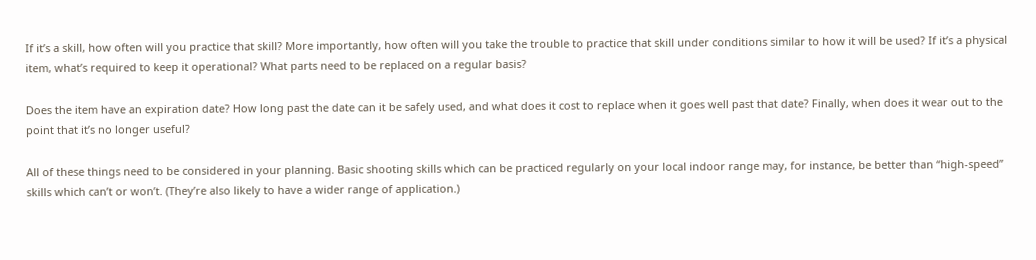If it’s a skill, how often will you practice that skill? More importantly, how often will you take the trouble to practice that skill under conditions similar to how it will be used? If it’s a physical item, what’s required to keep it operational? What parts need to be replaced on a regular basis?

Does the item have an expiration date? How long past the date can it be safely used, and what does it cost to replace when it goes well past that date? Finally, when does it wear out to the point that it’s no longer useful?

All of these things need to be considered in your planning. Basic shooting skills which can be practiced regularly on your local indoor range may, for instance, be better than “high-speed” skills which can’t or won’t. (They’re also likely to have a wider range of application.)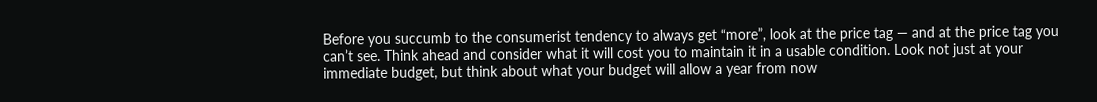Before you succumb to the consumerist tendency to always get “more”, look at the price tag — and at the price tag you can’t see. Think ahead and consider what it will cost you to maintain it in a usable condition. Look not just at your immediate budget, but think about what your budget will allow a year from now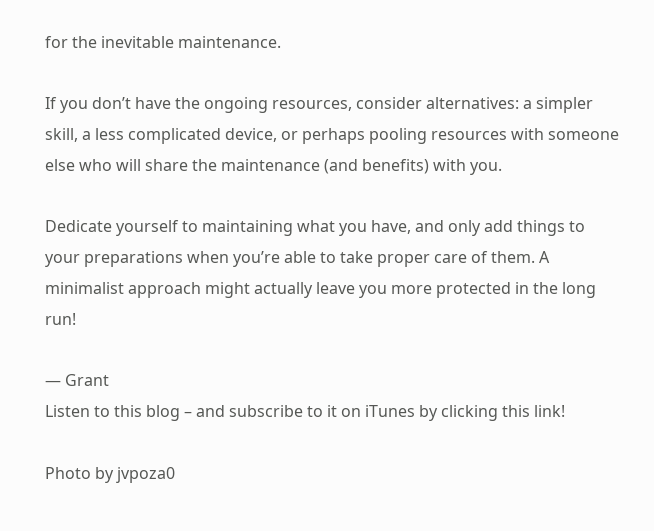for the inevitable maintenance.

If you don’t have the ongoing resources, consider alternatives: a simpler skill, a less complicated device, or perhaps pooling resources with someone else who will share the maintenance (and benefits) with you.

Dedicate yourself to maintaining what you have, and only add things to your preparations when you’re able to take proper care of them. A minimalist approach might actually leave you more protected in the long run!

— Grant
Listen to this blog – and subscribe to it on iTunes by clicking this link!

Photo by jvpoza0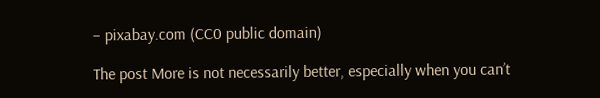– pixabay.com (CC0 public domain)

The post More is not necessarily better, especially when you can’t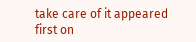take care of it appeared first on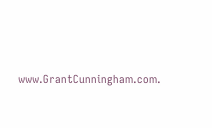www.GrantCunningham.com.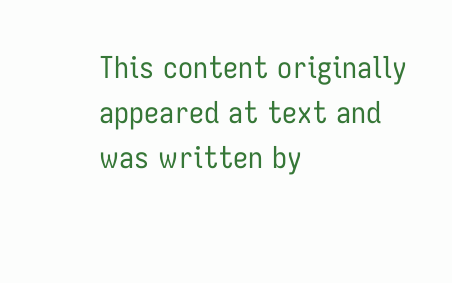This content originally appeared at text and was written by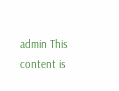admin This content is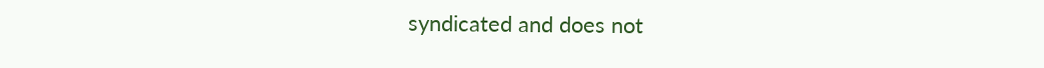syndicated and does not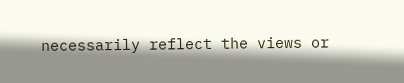necessarily reflect the views or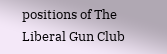positions of The Liberal Gun Club